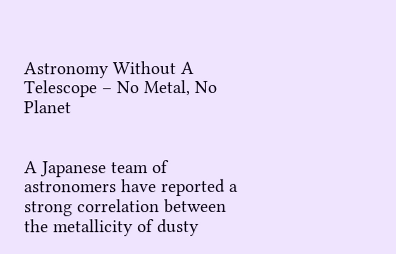Astronomy Without A Telescope – No Metal, No Planet


A Japanese team of astronomers have reported a strong correlation between the metallicity of dusty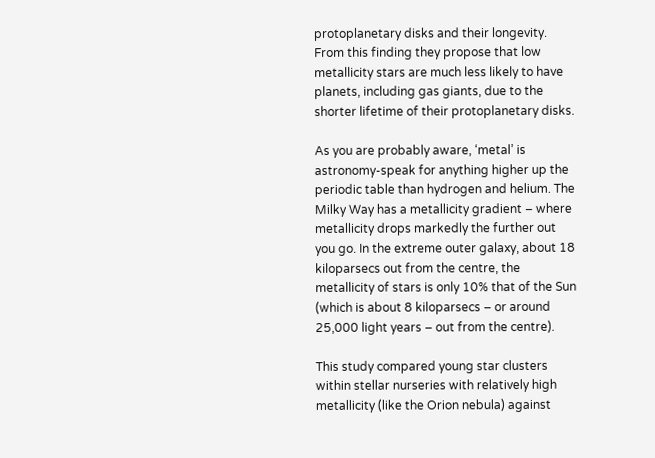protoplanetary disks and their longevity. From this finding they propose that low metallicity stars are much less likely to have planets, including gas giants, due to the shorter lifetime of their protoplanetary disks.

As you are probably aware, ‘metal’ is astronomy-speak for anything higher up the periodic table than hydrogen and helium. The Milky Way has a metallicity gradient – where metallicity drops markedly the further out you go. In the extreme outer galaxy, about 18 kiloparsecs out from the centre, the metallicity of stars is only 10% that of the Sun (which is about 8 kiloparsecs – or around 25,000 light years – out from the centre).

This study compared young star clusters within stellar nurseries with relatively high metallicity (like the Orion nebula) against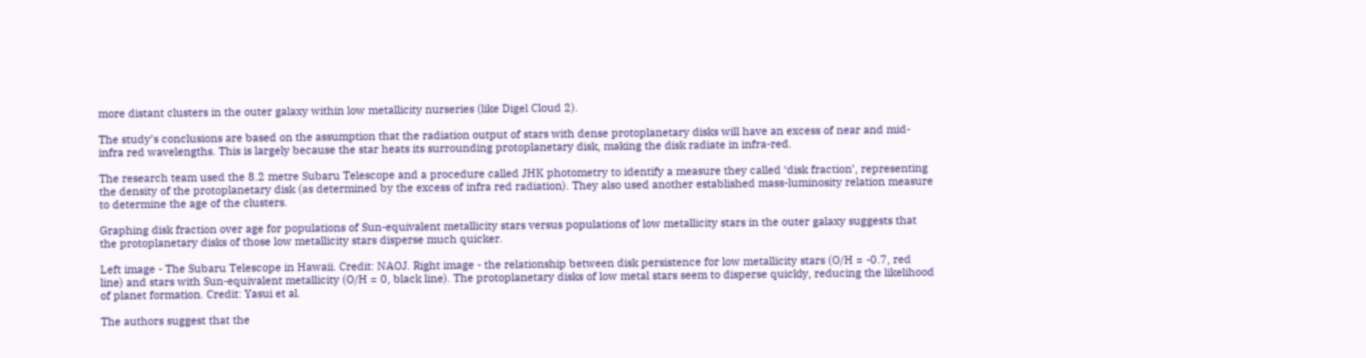more distant clusters in the outer galaxy within low metallicity nurseries (like Digel Cloud 2).

The study’s conclusions are based on the assumption that the radiation output of stars with dense protoplanetary disks will have an excess of near and mid-infra red wavelengths. This is largely because the star heats its surrounding protoplanetary disk, making the disk radiate in infra-red.

The research team used the 8.2 metre Subaru Telescope and a procedure called JHK photometry to identify a measure they called ‘disk fraction’, representing the density of the protoplanetary disk (as determined by the excess of infra red radiation). They also used another established mass-luminosity relation measure to determine the age of the clusters.

Graphing disk fraction over age for populations of Sun-equivalent metallicity stars versus populations of low metallicity stars in the outer galaxy suggests that the protoplanetary disks of those low metallicity stars disperse much quicker.

Left image - The Subaru Telescope in Hawaii. Credit: NAOJ. Right image - the relationship between disk persistence for low metallicity stars (O/H = -0.7, red line) and stars with Sun-equivalent metallicity (O/H = 0, black line). The protoplanetary disks of low metal stars seem to disperse quickly, reducing the likelihood of planet formation. Credit: Yasui et al.

The authors suggest that the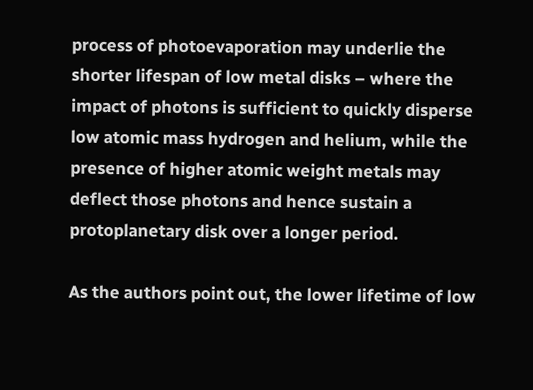process of photoevaporation may underlie the shorter lifespan of low metal disks – where the impact of photons is sufficient to quickly disperse low atomic mass hydrogen and helium, while the presence of higher atomic weight metals may deflect those photons and hence sustain a protoplanetary disk over a longer period.

As the authors point out, the lower lifetime of low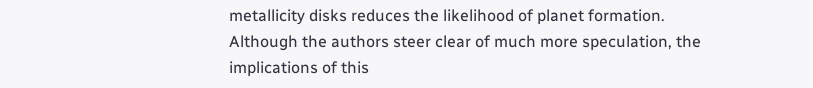metallicity disks reduces the likelihood of planet formation. Although the authors steer clear of much more speculation, the implications of this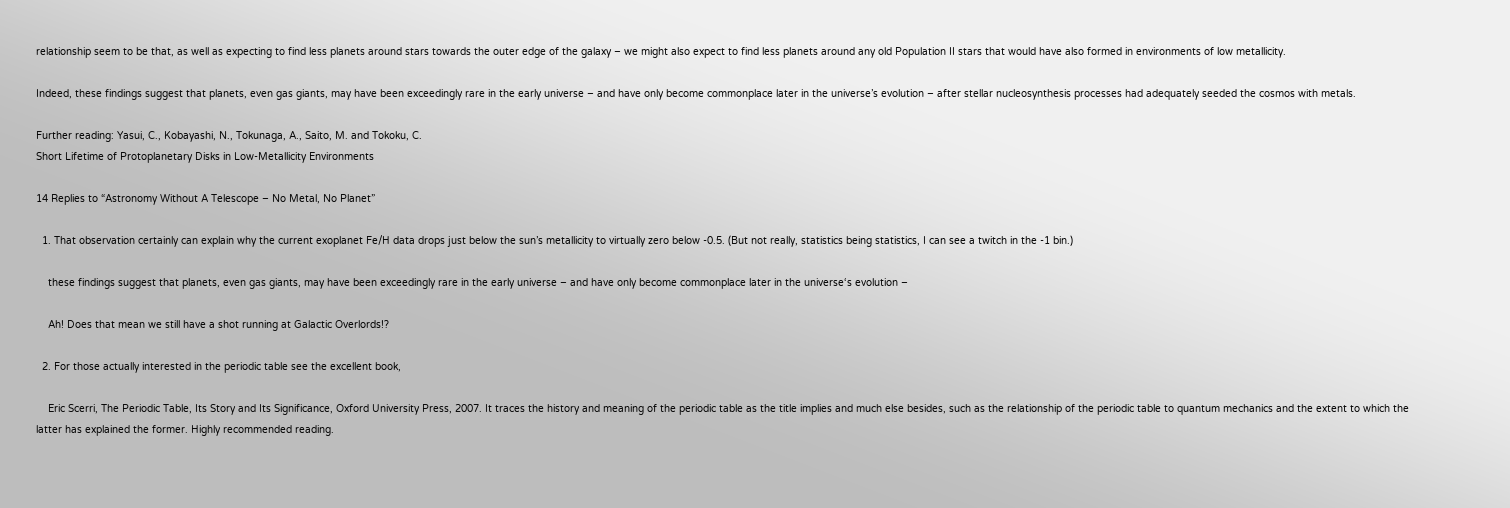relationship seem to be that, as well as expecting to find less planets around stars towards the outer edge of the galaxy – we might also expect to find less planets around any old Population II stars that would have also formed in environments of low metallicity.

Indeed, these findings suggest that planets, even gas giants, may have been exceedingly rare in the early universe – and have only become commonplace later in the universe’s evolution – after stellar nucleosynthesis processes had adequately seeded the cosmos with metals.

Further reading: Yasui, C., Kobayashi, N., Tokunaga, A., Saito, M. and Tokoku, C.
Short Lifetime of Protoplanetary Disks in Low-Metallicity Environments

14 Replies to “Astronomy Without A Telescope – No Metal, No Planet”

  1. That observation certainly can explain why the current exoplanet Fe/H data drops just below the sun’s metallicity to virtually zero below -0.5. (But not really, statistics being statistics, I can see a twitch in the -1 bin.)

    these findings suggest that planets, even gas giants, may have been exceedingly rare in the early universe – and have only become commonplace later in the universe‘s evolution –

    Ah! Does that mean we still have a shot running at Galactic Overlords!?

  2. For those actually interested in the periodic table see the excellent book,

    Eric Scerri, The Periodic Table, Its Story and Its Significance, Oxford University Press, 2007. It traces the history and meaning of the periodic table as the title implies and much else besides, such as the relationship of the periodic table to quantum mechanics and the extent to which the latter has explained the former. Highly recommended reading.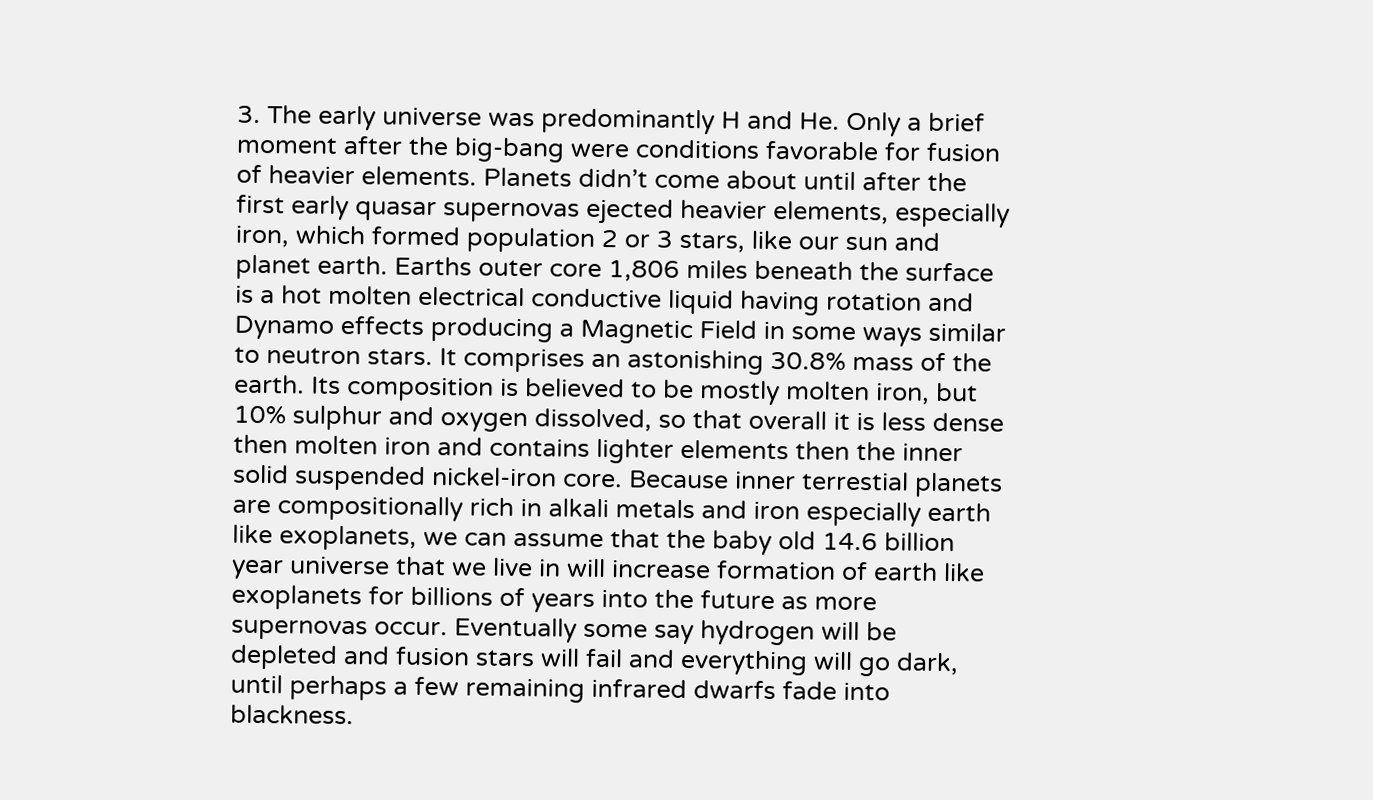3. The early universe was predominantly H and He. Only a brief moment after the big-bang were conditions favorable for fusion of heavier elements. Planets didn’t come about until after the first early quasar supernovas ejected heavier elements, especially iron, which formed population 2 or 3 stars, like our sun and planet earth. Earths outer core 1,806 miles beneath the surface is a hot molten electrical conductive liquid having rotation and Dynamo effects producing a Magnetic Field in some ways similar to neutron stars. It comprises an astonishing 30.8% mass of the earth. Its composition is believed to be mostly molten iron, but 10% sulphur and oxygen dissolved, so that overall it is less dense then molten iron and contains lighter elements then the inner solid suspended nickel-iron core. Because inner terrestial planets are compositionally rich in alkali metals and iron especially earth like exoplanets, we can assume that the baby old 14.6 billion year universe that we live in will increase formation of earth like exoplanets for billions of years into the future as more supernovas occur. Eventually some say hydrogen will be depleted and fusion stars will fail and everything will go dark, until perhaps a few remaining infrared dwarfs fade into blackness.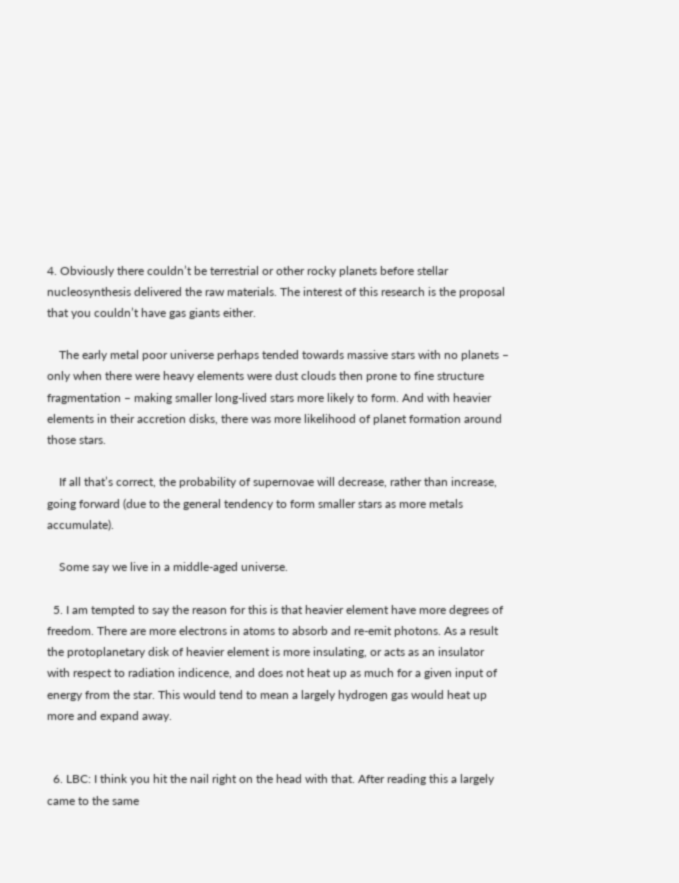4. Obviously there couldn’t be terrestrial or other rocky planets before stellar nucleosynthesis delivered the raw materials. The interest of this research is the proposal that you couldn’t have gas giants either.

    The early metal poor universe perhaps tended towards massive stars with no planets – only when there were heavy elements were dust clouds then prone to fine structure fragmentation – making smaller long-lived stars more likely to form. And with heavier elements in their accretion disks, there was more likelihood of planet formation around those stars.

    If all that’s correct, the probability of supernovae will decrease, rather than increase, going forward (due to the general tendency to form smaller stars as more metals accumulate).

    Some say we live in a middle-aged universe.

  5. I am tempted to say the reason for this is that heavier element have more degrees of freedom. There are more electrons in atoms to absorb and re-emit photons. As a result the protoplanetary disk of heavier element is more insulating, or acts as an insulator with respect to radiation indicence, and does not heat up as much for a given input of energy from the star. This would tend to mean a largely hydrogen gas would heat up more and expand away.


  6. LBC: I think you hit the nail right on the head with that. After reading this a largely came to the same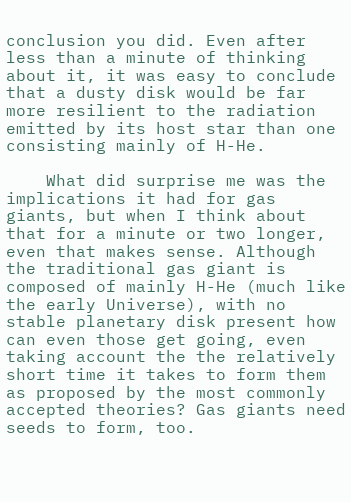conclusion you did. Even after less than a minute of thinking about it, it was easy to conclude that a dusty disk would be far more resilient to the radiation emitted by its host star than one consisting mainly of H-He.

    What did surprise me was the implications it had for gas giants, but when I think about that for a minute or two longer, even that makes sense. Although the traditional gas giant is composed of mainly H-He (much like the early Universe), with no stable planetary disk present how can even those get going, even taking account the the relatively short time it takes to form them as proposed by the most commonly accepted theories? Gas giants need seeds to form, too.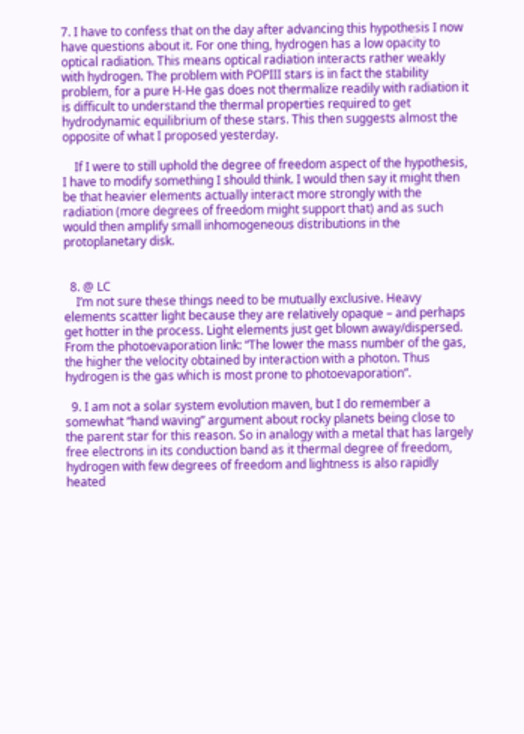7. I have to confess that on the day after advancing this hypothesis I now have questions about it. For one thing, hydrogen has a low opacity to optical radiation. This means optical radiation interacts rather weakly with hydrogen. The problem with POPIII stars is in fact the stability problem, for a pure H-He gas does not thermalize readily with radiation it is difficult to understand the thermal properties required to get hydrodynamic equilibrium of these stars. This then suggests almost the opposite of what I proposed yesterday.

    If I were to still uphold the degree of freedom aspect of the hypothesis, I have to modify something I should think. I would then say it might then be that heavier elements actually interact more strongly with the radiation (more degrees of freedom might support that) and as such would then amplify small inhomogeneous distributions in the protoplanetary disk.


  8. @ LC
    I’m not sure these things need to be mutually exclusive. Heavy elements scatter light because they are relatively opaque – and perhaps get hotter in the process. Light elements just get blown away/dispersed. From the photoevaporation link: “The lower the mass number of the gas, the higher the velocity obtained by interaction with a photon. Thus hydrogen is the gas which is most prone to photoevaporation”.

  9. I am not a solar system evolution maven, but I do remember a somewhat “hand waving” argument about rocky planets being close to the parent star for this reason. So in analogy with a metal that has largely free electrons in its conduction band as it thermal degree of freedom, hydrogen with few degrees of freedom and lightness is also rapidly heated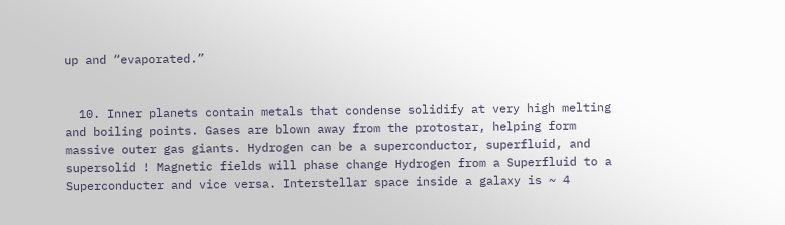up and “evaporated.”


  10. Inner planets contain metals that condense solidify at very high melting and boiling points. Gases are blown away from the protostar, helping form massive outer gas giants. Hydrogen can be a superconductor, superfluid, and supersolid ! Magnetic fields will phase change Hydrogen from a Superfluid to a Superconducter and vice versa. Interstellar space inside a galaxy is ~ 4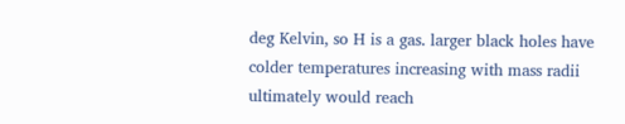deg Kelvin, so H is a gas. larger black holes have colder temperatures increasing with mass radii ultimately would reach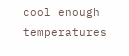cool enough temperatures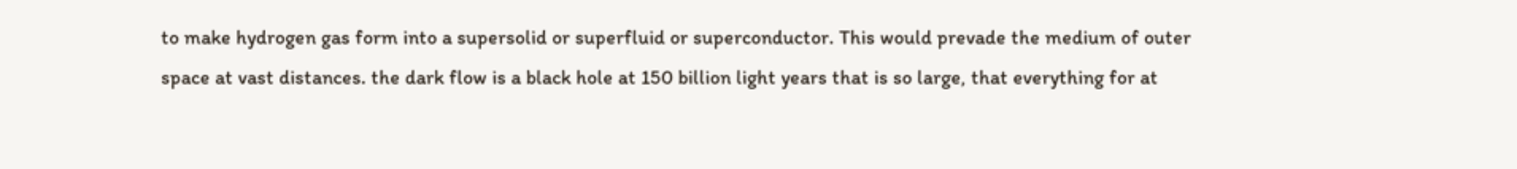to make hydrogen gas form into a supersolid or superfluid or superconductor. This would prevade the medium of outer space at vast distances. the dark flow is a black hole at 150 billion light years that is so large, that everything for at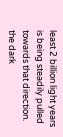least 2 billion light years is being steadily pulled towards that direction. the dark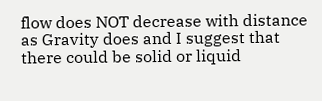flow does NOT decrease with distance as Gravity does and I suggest that there could be solid or liquid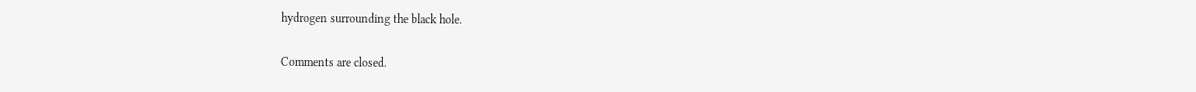hydrogen surrounding the black hole.

Comments are closed.